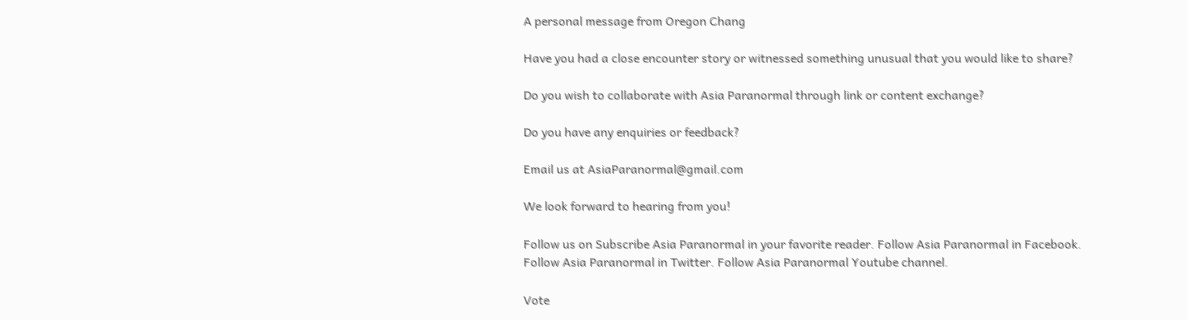A personal message from Oregon Chang

Have you had a close encounter story or witnessed something unusual that you would like to share?

Do you wish to collaborate with Asia Paranormal through link or content exchange?

Do you have any enquiries or feedback?

Email us at AsiaParanormal@gmail.com

We look forward to hearing from you!

Follow us on Subscribe Asia Paranormal in your favorite reader. Follow Asia Paranormal in Facebook. Follow Asia Paranormal in Twitter. Follow Asia Paranormal Youtube channel.

Vote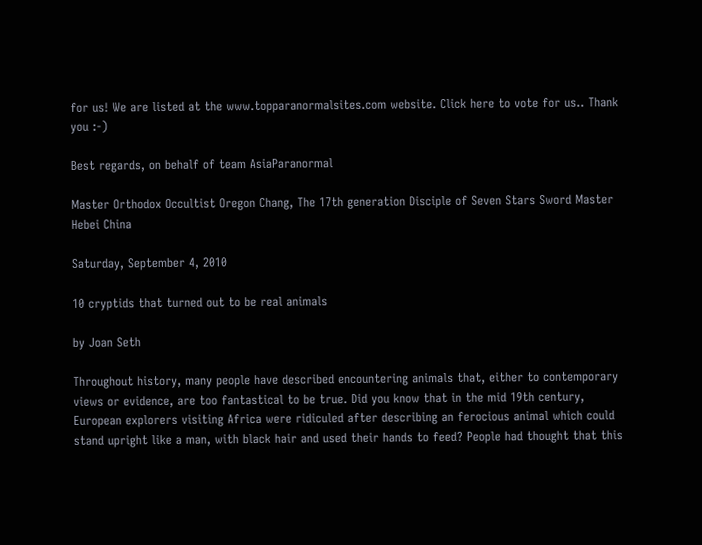for us! We are listed at the www.topparanormalsites.com website. Click here to vote for us.. Thank you :-)

Best regards, on behalf of team AsiaParanormal

Master Orthodox Occultist Oregon Chang, The 17th generation Disciple of Seven Stars Sword Master Hebei China

Saturday, September 4, 2010

10 cryptids that turned out to be real animals

by Joan Seth

Throughout history, many people have described encountering animals that, either to contemporary views or evidence, are too fantastical to be true. Did you know that in the mid 19th century, European explorers visiting Africa were ridiculed after describing an ferocious animal which could stand upright like a man, with black hair and used their hands to feed? People had thought that this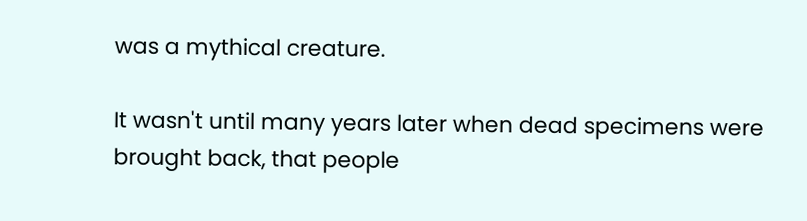was a mythical creature.

It wasn't until many years later when dead specimens were brought back, that people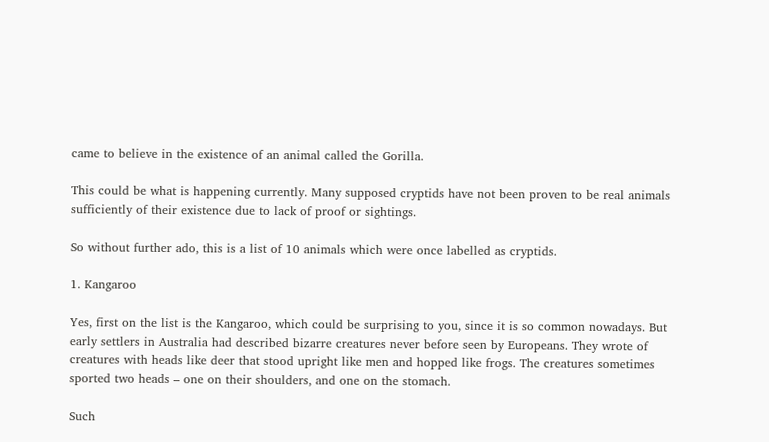came to believe in the existence of an animal called the Gorilla.

This could be what is happening currently. Many supposed cryptids have not been proven to be real animals sufficiently of their existence due to lack of proof or sightings.

So without further ado, this is a list of 10 animals which were once labelled as cryptids.

1. Kangaroo

Yes, first on the list is the Kangaroo, which could be surprising to you, since it is so common nowadays. But early settlers in Australia had described bizarre creatures never before seen by Europeans. They wrote of creatures with heads like deer that stood upright like men and hopped like frogs. The creatures sometimes sported two heads – one on their shoulders, and one on the stomach.

Such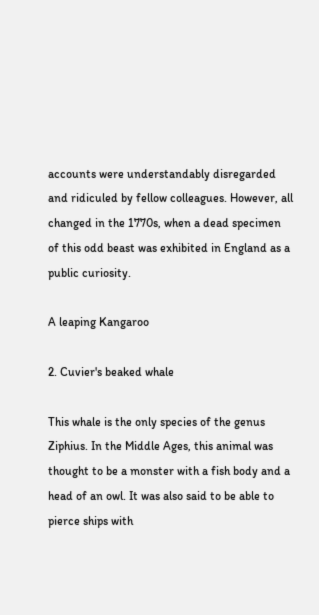accounts were understandably disregarded and ridiculed by fellow colleagues. However, all changed in the 1770s, when a dead specimen of this odd beast was exhibited in England as a public curiosity.

A leaping Kangaroo

2. Cuvier's beaked whale

This whale is the only species of the genus Ziphius. In the Middle Ages, this animal was thought to be a monster with a fish body and a head of an owl. It was also said to be able to pierce ships with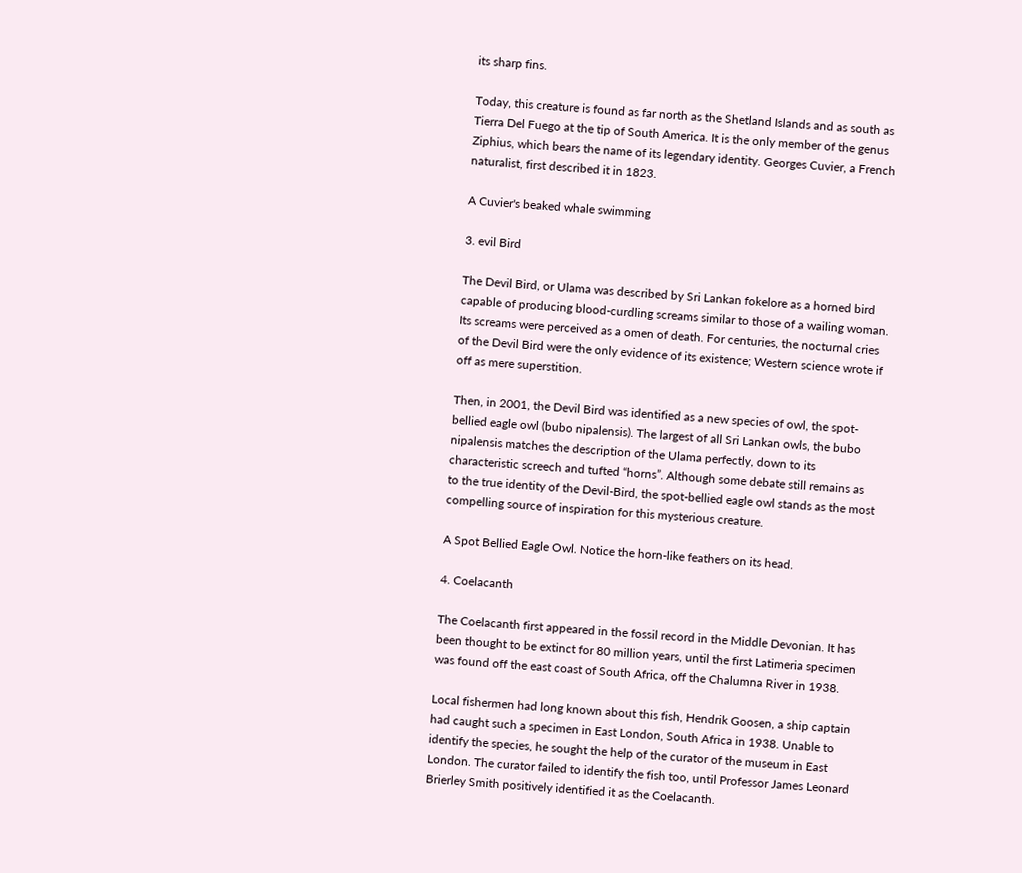its sharp fins.

Today, this creature is found as far north as the Shetland Islands and as south as Tierra Del Fuego at the tip of South America. It is the only member of the genus Ziphius, which bears the name of its legendary identity. Georges Cuvier, a French naturalist, first described it in 1823.

A Cuvier's beaked whale swimming

3. evil Bird

The Devil Bird, or Ulama was described by Sri Lankan fokelore as a horned bird capable of producing blood-curdling screams similar to those of a wailing woman. Its screams were perceived as a omen of death. For centuries, the nocturnal cries of the Devil Bird were the only evidence of its existence; Western science wrote if off as mere superstition.

Then, in 2001, the Devil Bird was identified as a new species of owl, the spot-bellied eagle owl (bubo nipalensis). The largest of all Sri Lankan owls, the bubo nipalensis matches the description of the Ulama perfectly, down to its characteristic screech and tufted “horns”. Although some debate still remains as to the true identity of the Devil-Bird, the spot-bellied eagle owl stands as the most compelling source of inspiration for this mysterious creature.

A Spot Bellied Eagle Owl. Notice the horn-like feathers on its head.

4. Coelacanth

The Coelacanth first appeared in the fossil record in the Middle Devonian. It has been thought to be extinct for 80 million years, until the first Latimeria specimen was found off the east coast of South Africa, off the Chalumna River in 1938.

Local fishermen had long known about this fish, Hendrik Goosen, a ship captain had caught such a specimen in East London, South Africa in 1938. Unable to identify the species, he sought the help of the curator of the museum in East London. The curator failed to identify the fish too, until Professor James Leonard Brierley Smith positively identified it as the Coelacanth.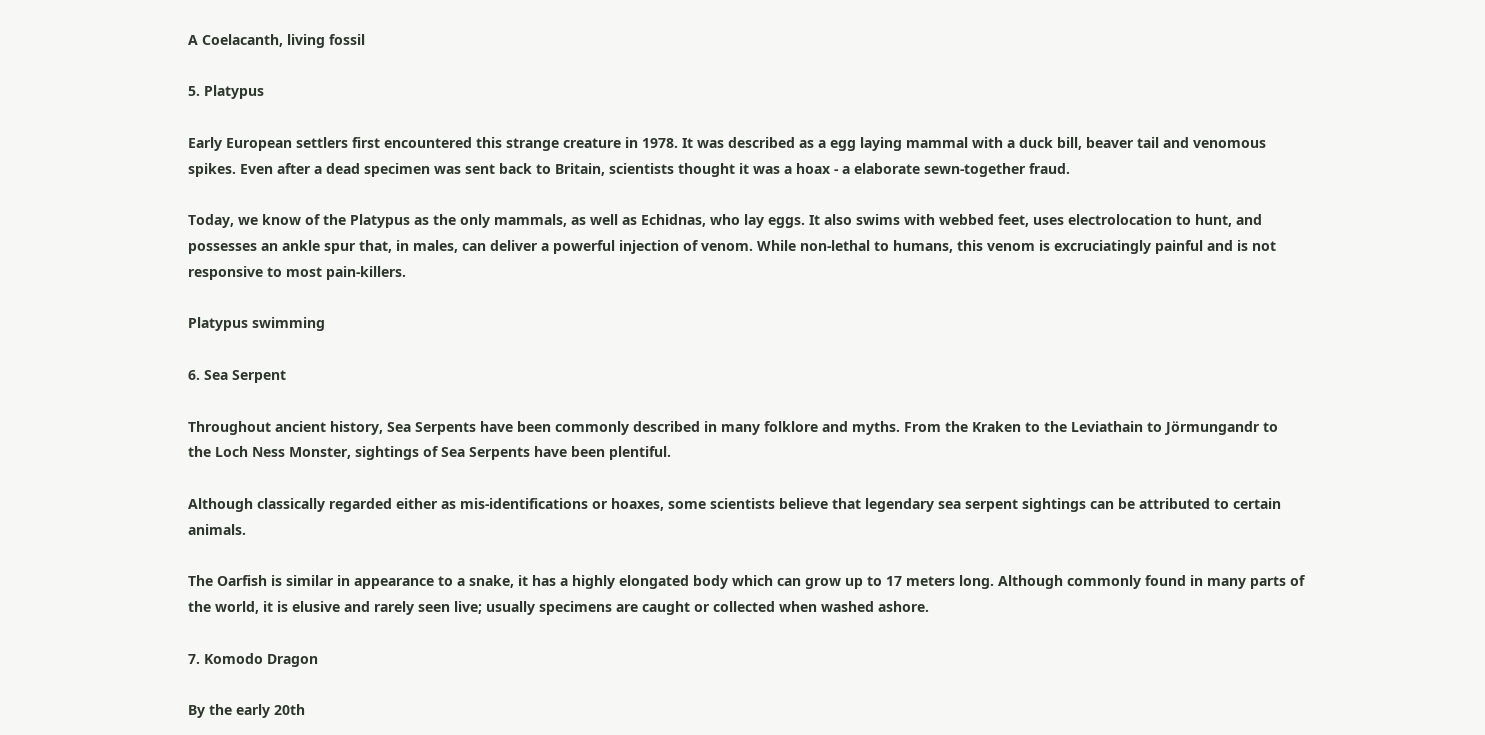A Coelacanth, living fossil

5. Platypus

Early European settlers first encountered this strange creature in 1978. It was described as a egg laying mammal with a duck bill, beaver tail and venomous spikes. Even after a dead specimen was sent back to Britain, scientists thought it was a hoax - a elaborate sewn-together fraud.

Today, we know of the Platypus as the only mammals, as well as Echidnas, who lay eggs. It also swims with webbed feet, uses electrolocation to hunt, and possesses an ankle spur that, in males, can deliver a powerful injection of venom. While non-lethal to humans, this venom is excruciatingly painful and is not responsive to most pain-killers.

Platypus swimming

6. Sea Serpent

Throughout ancient history, Sea Serpents have been commonly described in many folklore and myths. From the Kraken to the Leviathain to Jörmungandr to the Loch Ness Monster, sightings of Sea Serpents have been plentiful.

Although classically regarded either as mis-identifications or hoaxes, some scientists believe that legendary sea serpent sightings can be attributed to certain animals.

The Oarfish is similar in appearance to a snake, it has a highly elongated body which can grow up to 17 meters long. Although commonly found in many parts of the world, it is elusive and rarely seen live; usually specimens are caught or collected when washed ashore.

7. Komodo Dragon

By the early 20th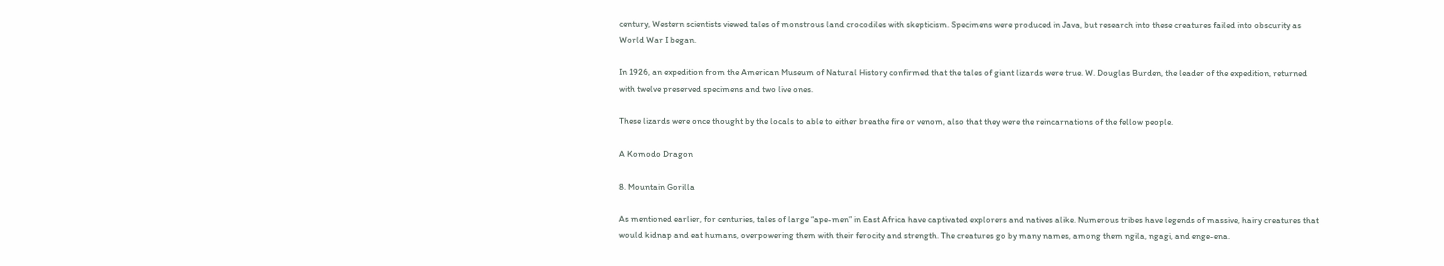century, Western scientists viewed tales of monstrous land crocodiles with skepticism. Specimens were produced in Java, but research into these creatures failed into obscurity as World War I began.

In 1926, an expedition from the American Museum of Natural History confirmed that the tales of giant lizards were true. W. Douglas Burden, the leader of the expedition, returned with twelve preserved specimens and two live ones.

These lizards were once thought by the locals to able to either breathe fire or venom, also that they were the reincarnations of the fellow people.

A Komodo Dragon

8. Mountain Gorilla

As mentioned earlier, for centuries, tales of large “ape-men” in East Africa have captivated explorers and natives alike. Numerous tribes have legends of massive, hairy creatures that would kidnap and eat humans, overpowering them with their ferocity and strength. The creatures go by many names, among them ngila, ngagi, and enge-ena.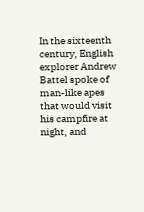In the sixteenth century, English explorer Andrew Battel spoke of man-like apes that would visit his campfire at night, and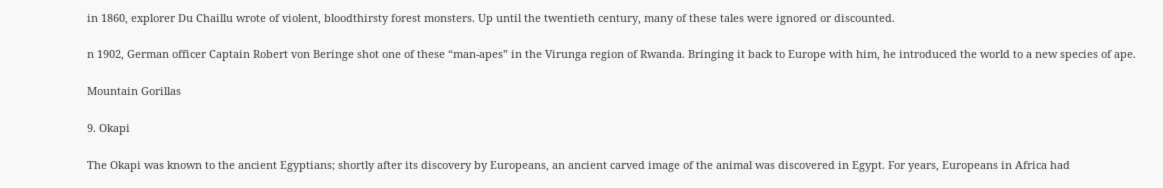in 1860, explorer Du Chaillu wrote of violent, bloodthirsty forest monsters. Up until the twentieth century, many of these tales were ignored or discounted.

n 1902, German officer Captain Robert von Beringe shot one of these “man-apes” in the Virunga region of Rwanda. Bringing it back to Europe with him, he introduced the world to a new species of ape.

Mountain Gorillas

9. Okapi

The Okapi was known to the ancient Egyptians; shortly after its discovery by Europeans, an ancient carved image of the animal was discovered in Egypt. For years, Europeans in Africa had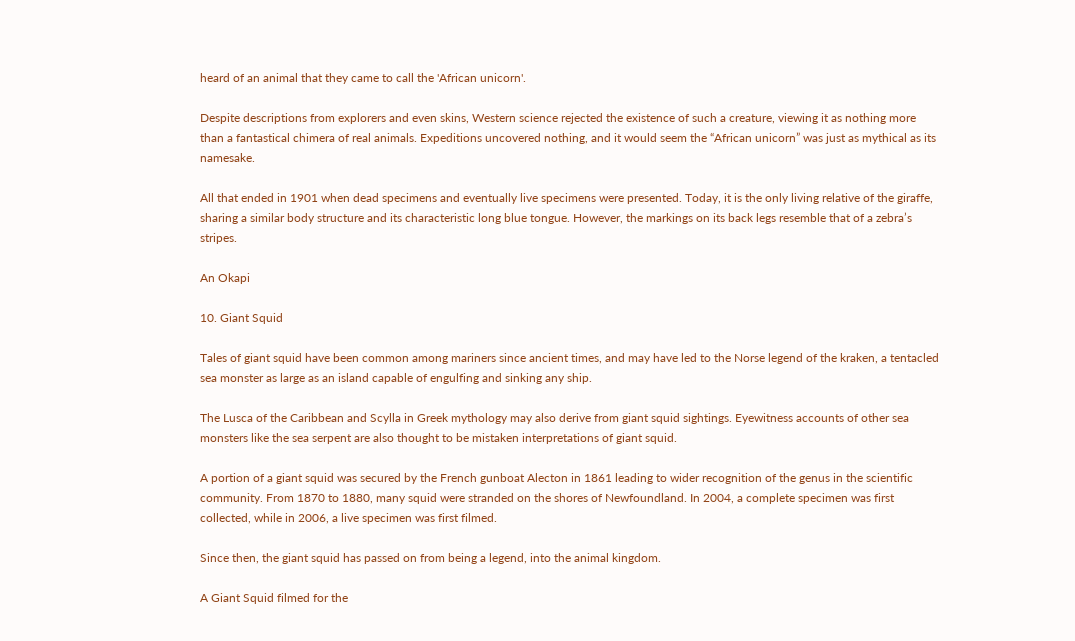heard of an animal that they came to call the 'African unicorn'.

Despite descriptions from explorers and even skins, Western science rejected the existence of such a creature, viewing it as nothing more than a fantastical chimera of real animals. Expeditions uncovered nothing, and it would seem the “African unicorn” was just as mythical as its namesake.

All that ended in 1901 when dead specimens and eventually live specimens were presented. Today, it is the only living relative of the giraffe, sharing a similar body structure and its characteristic long blue tongue. However, the markings on its back legs resemble that of a zebra’s stripes.

An Okapi

10. Giant Squid

Tales of giant squid have been common among mariners since ancient times, and may have led to the Norse legend of the kraken, a tentacled sea monster as large as an island capable of engulfing and sinking any ship.

The Lusca of the Caribbean and Scylla in Greek mythology may also derive from giant squid sightings. Eyewitness accounts of other sea monsters like the sea serpent are also thought to be mistaken interpretations of giant squid.

A portion of a giant squid was secured by the French gunboat Alecton in 1861 leading to wider recognition of the genus in the scientific community. From 1870 to 1880, many squid were stranded on the shores of Newfoundland. In 2004, a complete specimen was first collected, while in 2006, a live specimen was first filmed.

Since then, the giant squid has passed on from being a legend, into the animal kingdom.

A Giant Squid filmed for the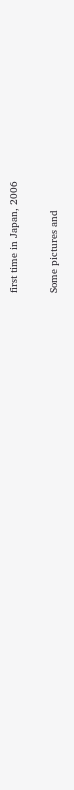first time in Japan, 2006

Some pictures and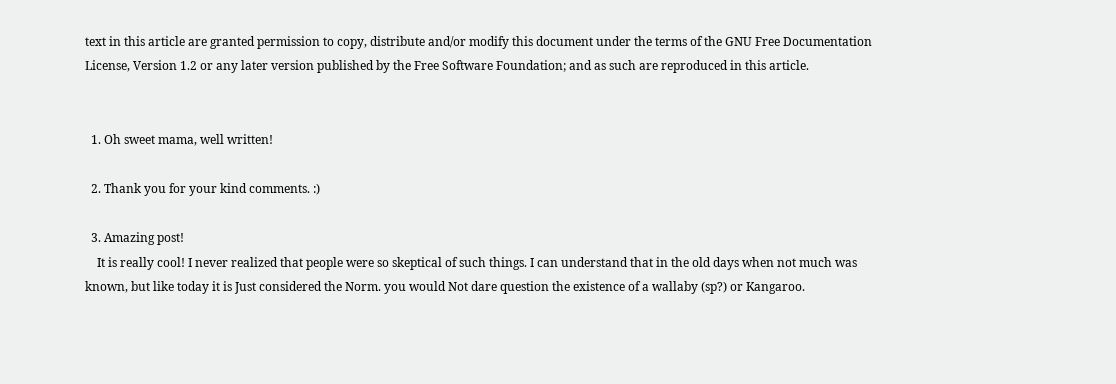text in this article are granted permission to copy, distribute and/or modify this document under the terms of the GNU Free Documentation License, Version 1.2 or any later version published by the Free Software Foundation; and as such are reproduced in this article.


  1. Oh sweet mama, well written!

  2. Thank you for your kind comments. :)

  3. Amazing post!
    It is really cool! I never realized that people were so skeptical of such things. I can understand that in the old days when not much was known, but like today it is Just considered the Norm. you would Not dare question the existence of a wallaby (sp?) or Kangaroo.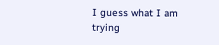I guess what I am trying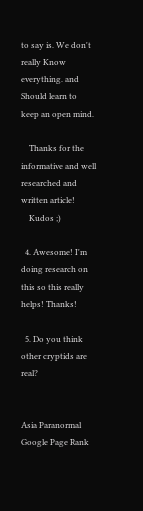to say is. We don't really Know everything. and Should learn to keep an open mind.

    Thanks for the informative and well researched and written article!
    Kudos ;)

  4. Awesome! I'm doing research on this so this really helps! Thanks!

  5. Do you think other cryptids are real?


Asia Paranormal Google Page Rank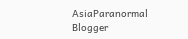AsiaParanormal Blogger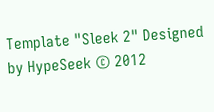Template "Sleek 2" Designed by HypeSeek © 2012